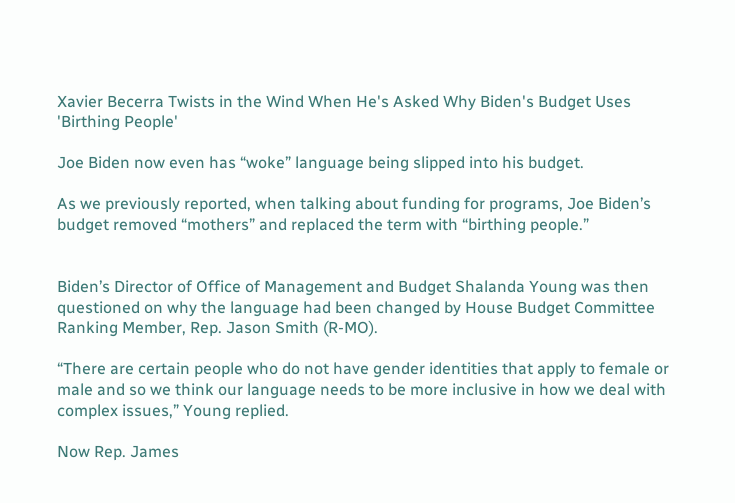Xavier Becerra Twists in the Wind When He's Asked Why Biden's Budget Uses 'Birthing People'

Joe Biden now even has “woke” language being slipped into his budget.

As we previously reported, when talking about funding for programs, Joe Biden’s budget removed “mothers” and replaced the term with “birthing people.”


Biden’s Director of Office of Management and Budget Shalanda Young was then questioned on why the language had been changed by House Budget Committee Ranking Member, Rep. Jason Smith (R-MO).

“There are certain people who do not have gender identities that apply to female or male and so we think our language needs to be more inclusive in how we deal with complex issues,” Young replied.

Now Rep. James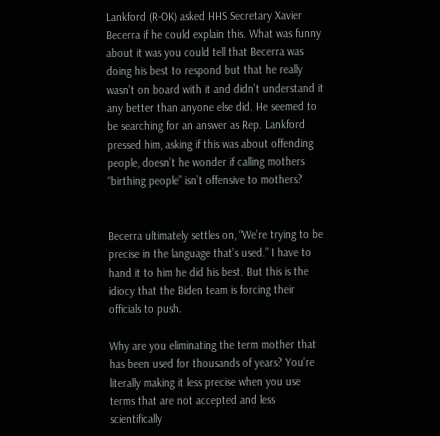Lankford (R-OK) asked HHS Secretary Xavier Becerra if he could explain this. What was funny about it was you could tell that Becerra was doing his best to respond but that he really wasn’t on board with it and didn’t understand it any better than anyone else did. He seemed to be searching for an answer as Rep. Lankford pressed him, asking if this was about offending people, doesn’t he wonder if calling mothers “birthing people” isn’t offensive to mothers?


Becerra ultimately settles on, “We’re trying to be precise in the language that’s used.” I have to hand it to him he did his best. But this is the idiocy that the Biden team is forcing their officials to push.

Why are you eliminating the term mother that has been used for thousands of years? You’re literally making it less precise when you use terms that are not accepted and less scientifically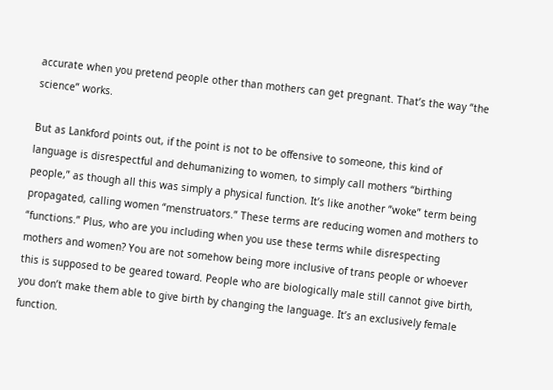accurate when you pretend people other than mothers can get pregnant. That’s the way “the science” works.

But as Lankford points out, if the point is not to be offensive to someone, this kind of language is disrespectful and dehumanizing to women, to simply call mothers “birthing people,” as though all this was simply a physical function. It’s like another “woke” term being propagated, calling women “menstruators.” These terms are reducing women and mothers to “functions.” Plus, who are you including when you use these terms while disrespecting mothers and women? You are not somehow being more inclusive of trans people or whoever this is supposed to be geared toward. People who are biologically male still cannot give birth, you don’t make them able to give birth by changing the language. It’s an exclusively female function.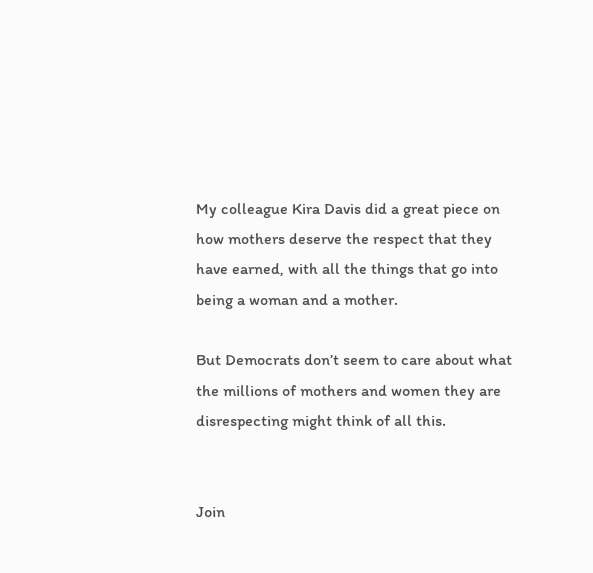My colleague Kira Davis did a great piece on how mothers deserve the respect that they have earned, with all the things that go into being a woman and a mother.

But Democrats don’t seem to care about what the millions of mothers and women they are disrespecting might think of all this.


Join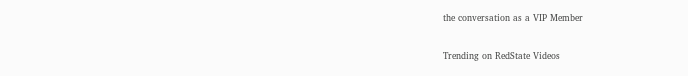the conversation as a VIP Member

Trending on RedState Videos